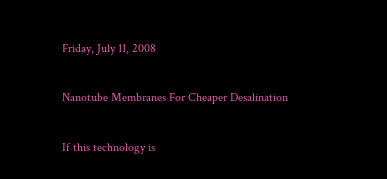Friday, July 11, 2008

Nanotube Membranes For Cheaper Desalination

If this technology is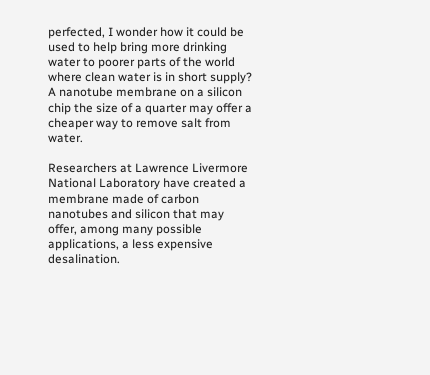perfected, I wonder how it could be used to help bring more drinking water to poorer parts of the world where clean water is in short supply?
A nanotube membrane on a silicon chip the size of a quarter may offer a cheaper way to remove salt from water.

Researchers at Lawrence Livermore National Laboratory have created a membrane made of carbon nanotubes and silicon that may offer, among many possible applications, a less expensive desalination.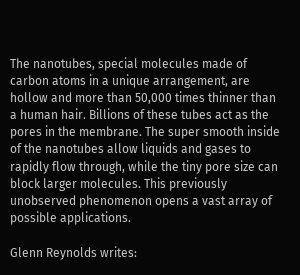The nanotubes, special molecules made of carbon atoms in a unique arrangement, are hollow and more than 50,000 times thinner than a human hair. Billions of these tubes act as the pores in the membrane. The super smooth inside of the nanotubes allow liquids and gases to rapidly flow through, while the tiny pore size can block larger molecules. This previously unobserved phenomenon opens a vast array of possible applications.

Glenn Reynolds writes: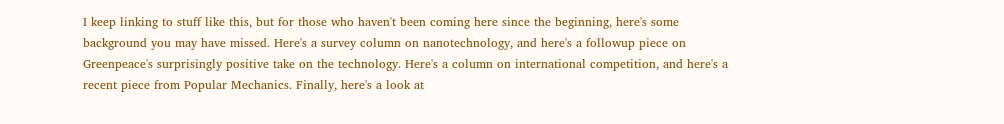I keep linking to stuff like this, but for those who haven't been coming here since the beginning, here's some background you may have missed. Here's a survey column on nanotechnology, and here's a followup piece on Greenpeace's surprisingly positive take on the technology. Here's a column on international competition, and here's a recent piece from Popular Mechanics. Finally, here's a look at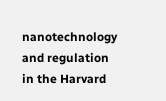nanotechnology and regulation in the Harvard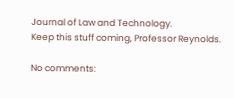Journal of Law and Technology.
Keep this stuff coming, Professor Reynolds.

No comments: